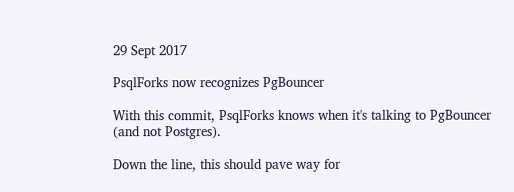29 Sept 2017

PsqlForks now recognizes PgBouncer

With this commit, PsqlForks knows when it's talking to PgBouncer (and not Postgres).

Down the line, this should pave way for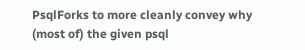PsqlForks to more cleanly convey why (most of) the given psql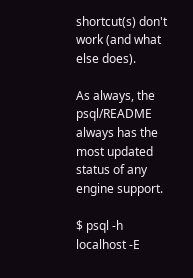shortcut(s) don't work (and what else does).

As always, the psql/README always has the most updated status of any engine support.

$ psql -h localhost -E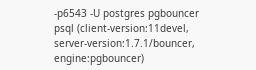-p6543 -U postgres pgbouncer
psql (client-version:11devel, server-version:1.7.1/bouncer, engine:pgbouncer)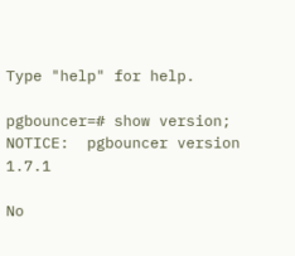Type "help" for help.

pgbouncer=# show version;
NOTICE:  pgbouncer version 1.7.1

No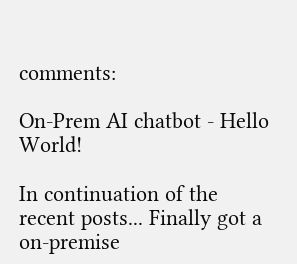comments:

On-Prem AI chatbot - Hello World!

In continuation of the recent posts... Finally got a on-premise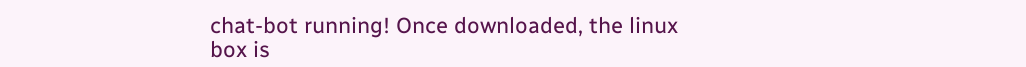chat-bot running! Once downloaded, the linux box is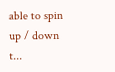able to spin up / down t...